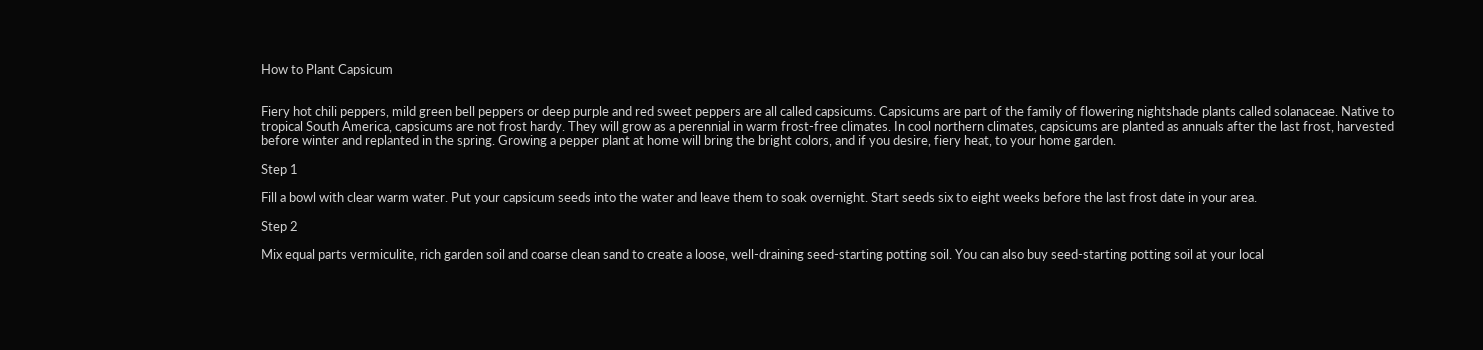How to Plant Capsicum


Fiery hot chili peppers, mild green bell peppers or deep purple and red sweet peppers are all called capsicums. Capsicums are part of the family of flowering nightshade plants called solanaceae. Native to tropical South America, capsicums are not frost hardy. They will grow as a perennial in warm frost-free climates. In cool northern climates, capsicums are planted as annuals after the last frost, harvested before winter and replanted in the spring. Growing a pepper plant at home will bring the bright colors, and if you desire, fiery heat, to your home garden.

Step 1

Fill a bowl with clear warm water. Put your capsicum seeds into the water and leave them to soak overnight. Start seeds six to eight weeks before the last frost date in your area.

Step 2

Mix equal parts vermiculite, rich garden soil and coarse clean sand to create a loose, well-draining seed-starting potting soil. You can also buy seed-starting potting soil at your local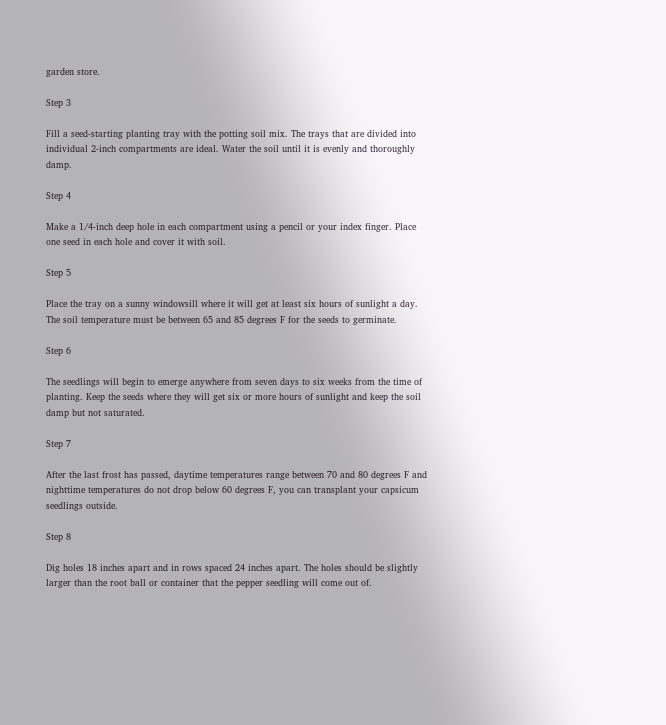garden store.

Step 3

Fill a seed-starting planting tray with the potting soil mix. The trays that are divided into individual 2-inch compartments are ideal. Water the soil until it is evenly and thoroughly damp.

Step 4

Make a 1/4-inch deep hole in each compartment using a pencil or your index finger. Place one seed in each hole and cover it with soil.

Step 5

Place the tray on a sunny windowsill where it will get at least six hours of sunlight a day. The soil temperature must be between 65 and 85 degrees F for the seeds to germinate.

Step 6

The seedlings will begin to emerge anywhere from seven days to six weeks from the time of planting. Keep the seeds where they will get six or more hours of sunlight and keep the soil damp but not saturated.

Step 7

After the last frost has passed, daytime temperatures range between 70 and 80 degrees F and nighttime temperatures do not drop below 60 degrees F, you can transplant your capsicum seedlings outside.

Step 8

Dig holes 18 inches apart and in rows spaced 24 inches apart. The holes should be slightly larger than the root ball or container that the pepper seedling will come out of.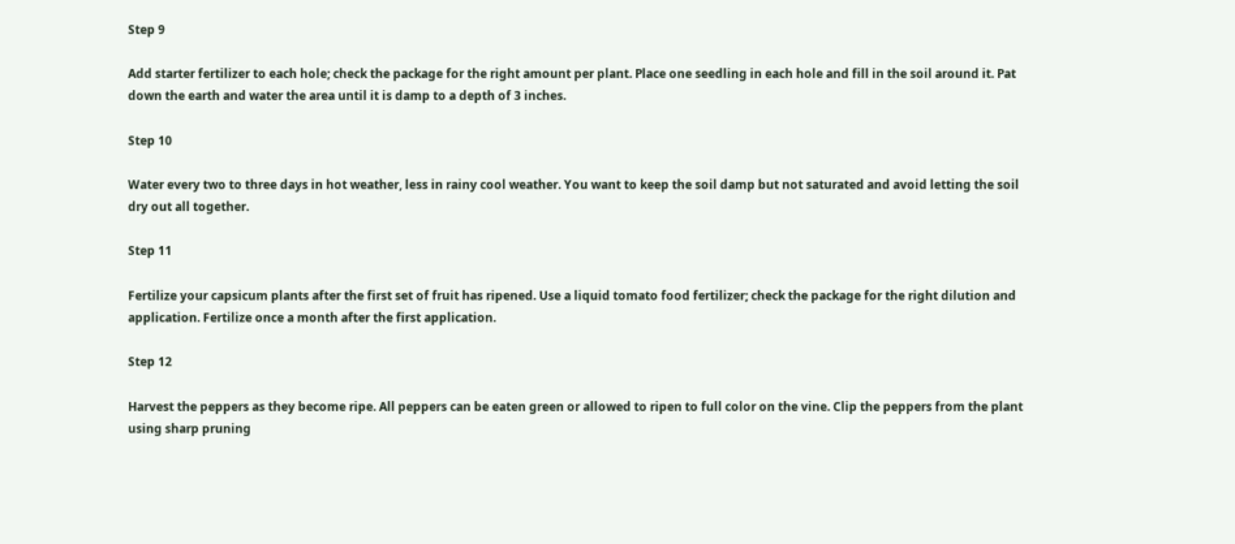Step 9

Add starter fertilizer to each hole; check the package for the right amount per plant. Place one seedling in each hole and fill in the soil around it. Pat down the earth and water the area until it is damp to a depth of 3 inches.

Step 10

Water every two to three days in hot weather, less in rainy cool weather. You want to keep the soil damp but not saturated and avoid letting the soil dry out all together.

Step 11

Fertilize your capsicum plants after the first set of fruit has ripened. Use a liquid tomato food fertilizer; check the package for the right dilution and application. Fertilize once a month after the first application.

Step 12

Harvest the peppers as they become ripe. All peppers can be eaten green or allowed to ripen to full color on the vine. Clip the peppers from the plant using sharp pruning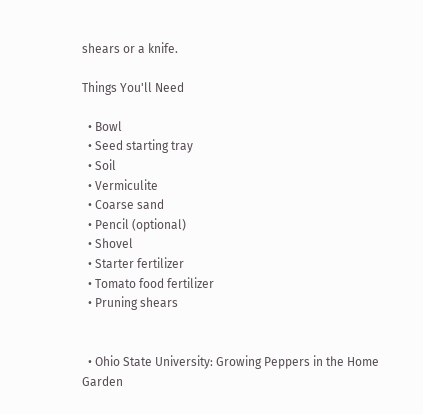shears or a knife.

Things You'll Need

  • Bowl
  • Seed starting tray
  • Soil
  • Vermiculite
  • Coarse sand
  • Pencil (optional)
  • Shovel
  • Starter fertilizer
  • Tomato food fertilizer
  • Pruning shears


  • Ohio State University: Growing Peppers in the Home Garden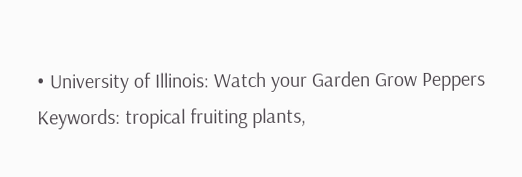• University of Illinois: Watch your Garden Grow Peppers
Keywords: tropical fruiting plants,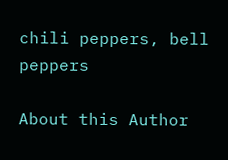chili peppers, bell peppers

About this Author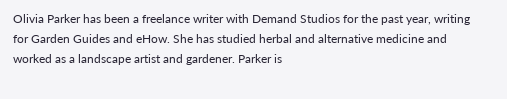Olivia Parker has been a freelance writer with Demand Studios for the past year, writing for Garden Guides and eHow. She has studied herbal and alternative medicine and worked as a landscape artist and gardener. Parker is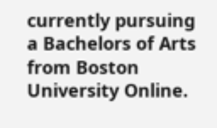currently pursuing a Bachelors of Arts from Boston University Online.